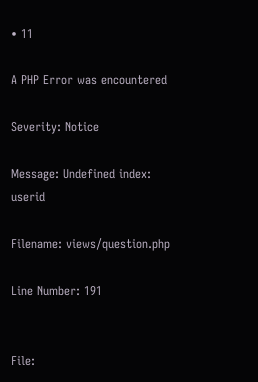• 11

A PHP Error was encountered

Severity: Notice

Message: Undefined index: userid

Filename: views/question.php

Line Number: 191


File: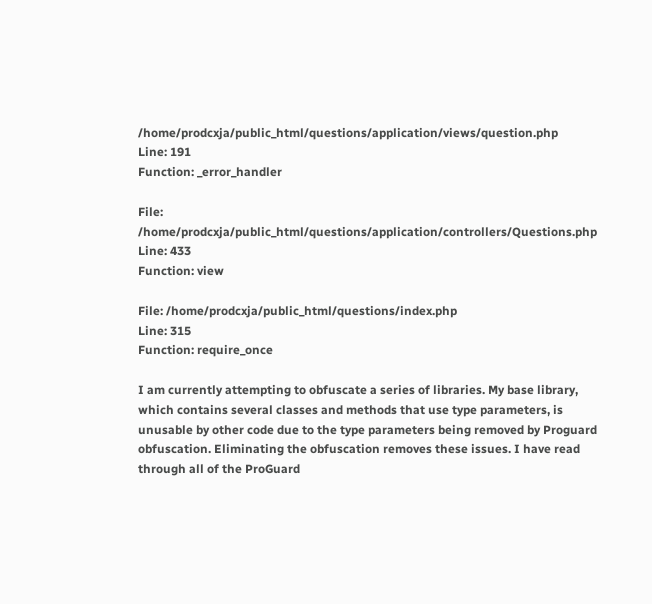/home/prodcxja/public_html/questions/application/views/question.php
Line: 191
Function: _error_handler

File: /home/prodcxja/public_html/questions/application/controllers/Questions.php
Line: 433
Function: view

File: /home/prodcxja/public_html/questions/index.php
Line: 315
Function: require_once

I am currently attempting to obfuscate a series of libraries. My base library, which contains several classes and methods that use type parameters, is unusable by other code due to the type parameters being removed by Proguard obfuscation. Eliminating the obfuscation removes these issues. I have read through all of the ProGuard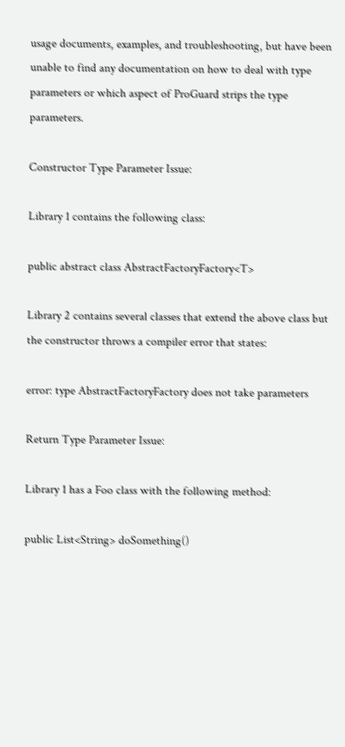usage documents, examples, and troubleshooting, but have been unable to find any documentation on how to deal with type parameters or which aspect of ProGuard strips the type parameters.

Constructor Type Parameter Issue:

Library 1 contains the following class:

public abstract class AbstractFactoryFactory<T>

Library 2 contains several classes that extend the above class but the constructor throws a compiler error that states:

error: type AbstractFactoryFactory does not take parameters

Return Type Parameter Issue:

Library 1 has a Foo class with the following method:

public List<String> doSomething()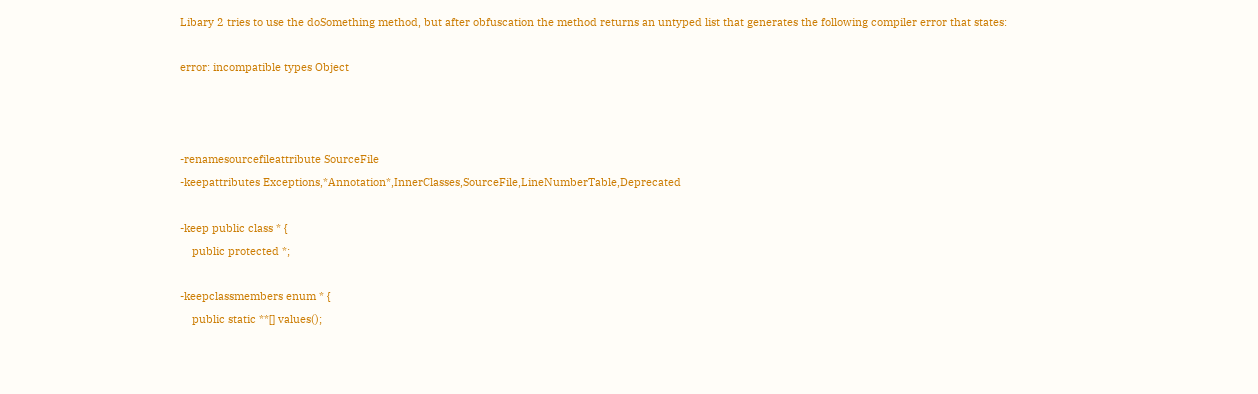Libary 2 tries to use the doSomething method, but after obfuscation the method returns an untyped list that generates the following compiler error that states:

error: incompatible types Object



-renamesourcefileattribute SourceFile
-keepattributes Exceptions,*Annotation*,InnerClasses,SourceFile,LineNumberTable,Deprecated

-keep public class * {
    public protected *;

-keepclassmembers enum * {
    public static **[] values();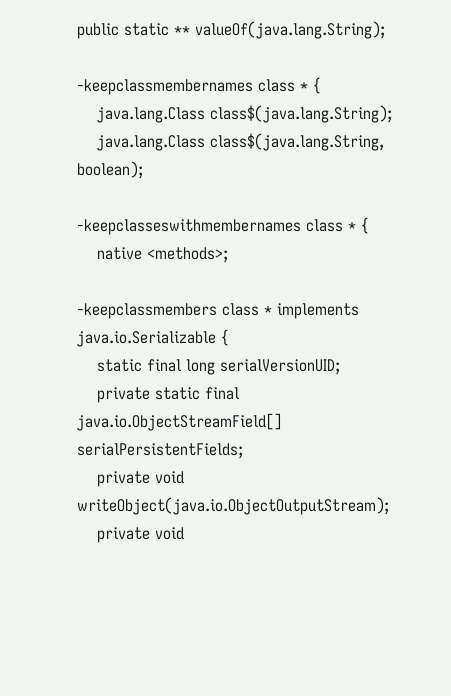public static ** valueOf(java.lang.String);

-keepclassmembernames class * {
    java.lang.Class class$(java.lang.String);
    java.lang.Class class$(java.lang.String, boolean);

-keepclasseswithmembernames class * {
    native <methods>;

-keepclassmembers class * implements java.io.Serializable {
    static final long serialVersionUID;
    private static final java.io.ObjectStreamField[] serialPersistentFields;
    private void writeObject(java.io.ObjectOutputStream);
    private void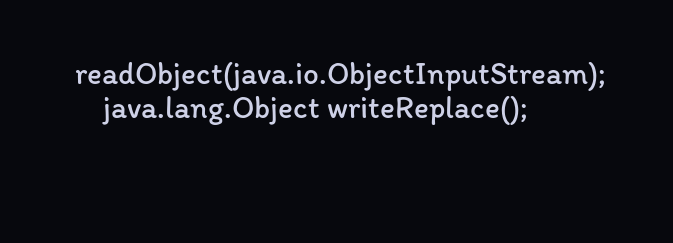readObject(java.io.ObjectInputStream);
    java.lang.Object writeReplace();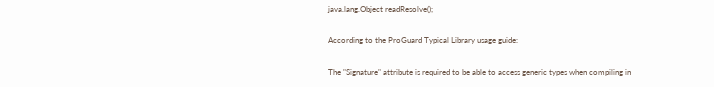java.lang.Object readResolve();

According to the ProGuard Typical Library usage guide:

The "Signature" attribute is required to be able to access generic types when compiling in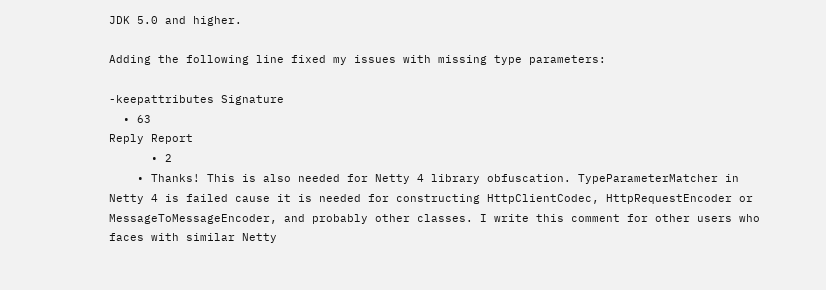JDK 5.0 and higher.

Adding the following line fixed my issues with missing type parameters:

-keepattributes Signature
  • 63
Reply Report
      • 2
    • Thanks! This is also needed for Netty 4 library obfuscation. TypeParameterMatcher in Netty 4 is failed cause it is needed for constructing HttpClientCodec, HttpRequestEncoder or MessageToMessageEncoder, and probably other classes. I write this comment for other users who faces with similar Netty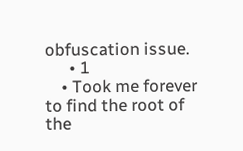obfuscation issue.
      • 1
    • Took me forever to find the root of the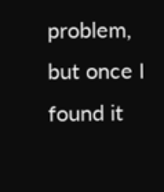problem, but once I found it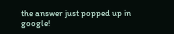the answer just popped up in google!